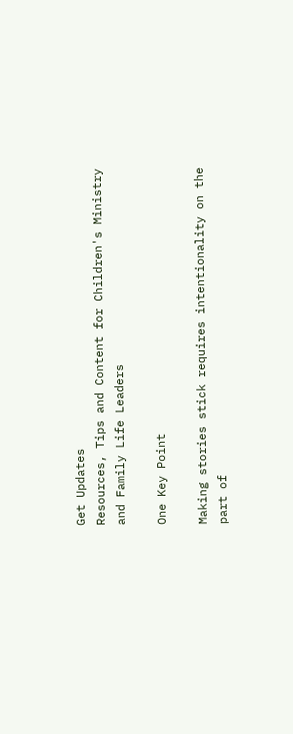Get Updates
Resources, Tips and Content for Children's Ministry and Family Life Leaders

One Key Point

Making stories stick requires intentionality on the part of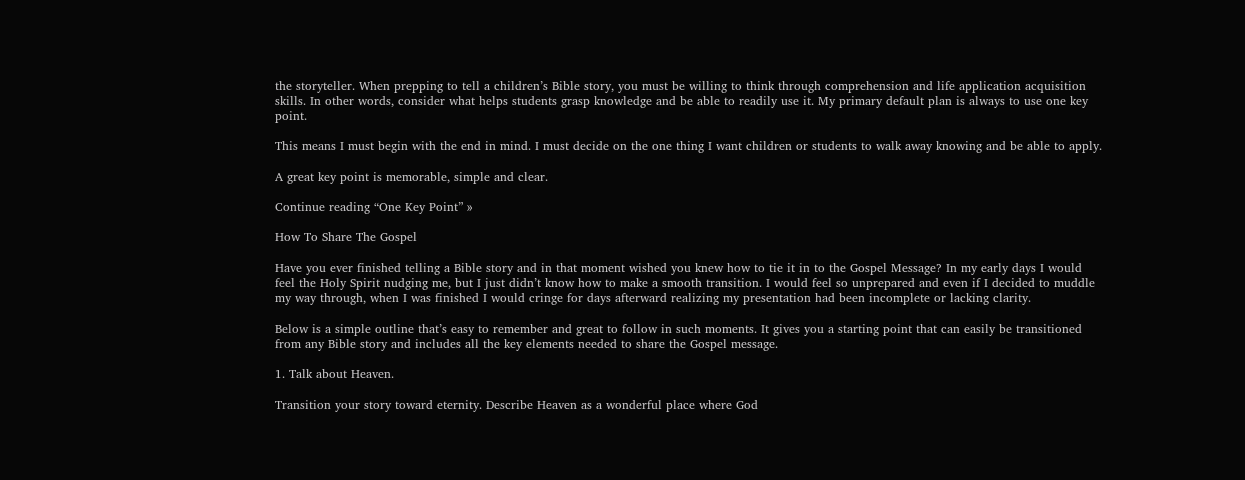the storyteller. When prepping to tell a children’s Bible story, you must be willing to think through comprehension and life application acquisition skills. In other words, consider what helps students grasp knowledge and be able to readily use it. My primary default plan is always to use one key point.

This means I must begin with the end in mind. I must decide on the one thing I want children or students to walk away knowing and be able to apply.

A great key point is memorable, simple and clear.

Continue reading “One Key Point” »

How To Share The Gospel

Have you ever finished telling a Bible story and in that moment wished you knew how to tie it in to the Gospel Message? In my early days I would feel the Holy Spirit nudging me, but I just didn’t know how to make a smooth transition. I would feel so unprepared and even if I decided to muddle my way through, when I was finished I would cringe for days afterward realizing my presentation had been incomplete or lacking clarity.

Below is a simple outline that’s easy to remember and great to follow in such moments. It gives you a starting point that can easily be transitioned from any Bible story and includes all the key elements needed to share the Gospel message.

1. Talk about Heaven.

Transition your story toward eternity. Describe Heaven as a wonderful place where God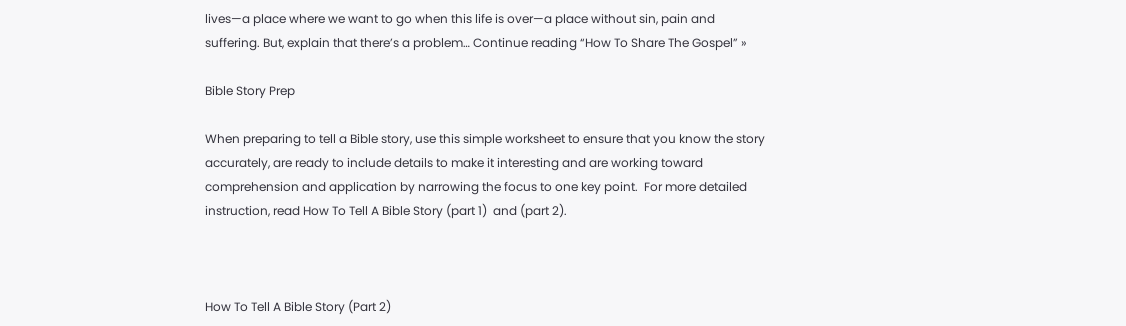lives—a place where we want to go when this life is over—a place without sin, pain and suffering. But, explain that there’s a problem… Continue reading “How To Share The Gospel” »

Bible Story Prep

When preparing to tell a Bible story, use this simple worksheet to ensure that you know the story accurately, are ready to include details to make it interesting and are working toward comprehension and application by narrowing the focus to one key point.  For more detailed instruction, read How To Tell A Bible Story (part 1)  and (part 2).



How To Tell A Bible Story (Part 2)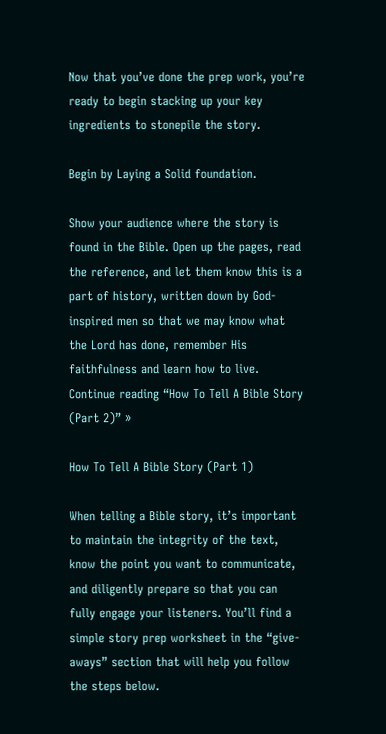Now that you’ve done the prep work, you’re ready to begin stacking up your key ingredients to stonepile the story.

Begin by Laying a Solid foundation.

Show your audience where the story is found in the Bible. Open up the pages, read the reference, and let them know this is a part of history, written down by God-inspired men so that we may know what the Lord has done, remember His faithfulness and learn how to live. Continue reading “How To Tell A Bible Story (Part 2)” »

How To Tell A Bible Story (Part 1)

When telling a Bible story, it’s important to maintain the integrity of the text, know the point you want to communicate, and diligently prepare so that you can fully engage your listeners. You’ll find a simple story prep worksheet in the “give-aways” section that will help you follow the steps below.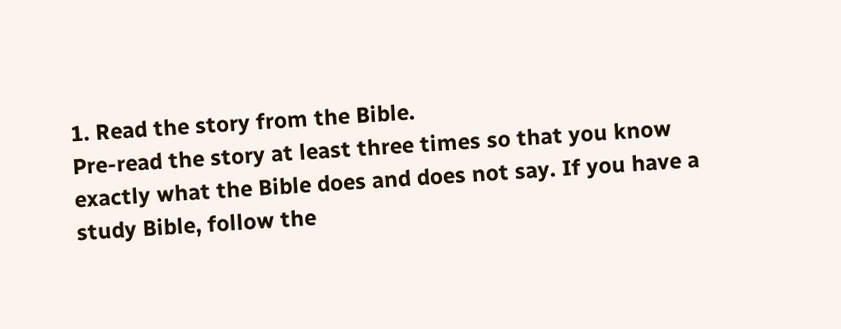1. Read the story from the Bible.
Pre-read the story at least three times so that you know exactly what the Bible does and does not say. If you have a study Bible, follow the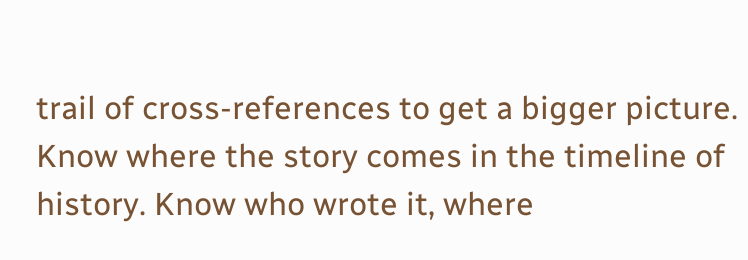trail of cross-references to get a bigger picture. Know where the story comes in the timeline of history. Know who wrote it, where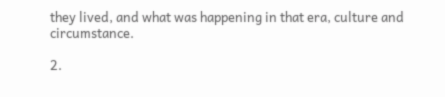they lived, and what was happening in that era, culture and circumstance.

2.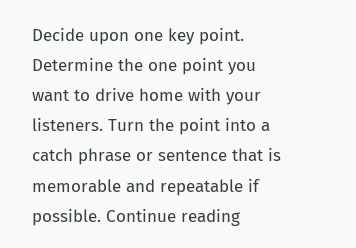Decide upon one key point.
Determine the one point you want to drive home with your listeners. Turn the point into a catch phrase or sentence that is memorable and repeatable if possible. Continue reading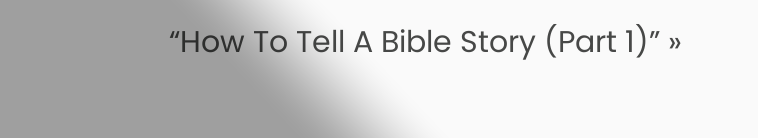“How To Tell A Bible Story (Part 1)” »